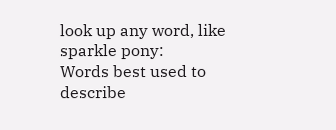look up any word, like sparkle pony:
Words best used to describe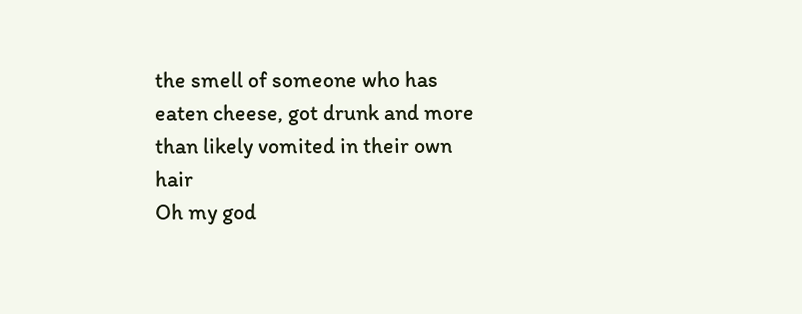the smell of someone who has eaten cheese, got drunk and more than likely vomited in their own hair
Oh my god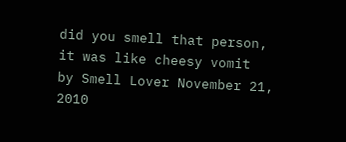did you smell that person, it was like cheesy vomit
by Smell Lover November 21, 2010